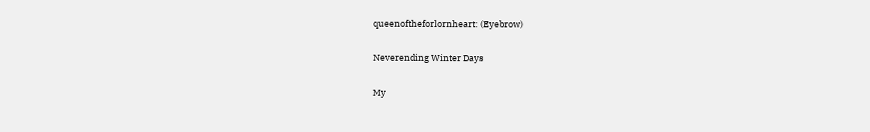queenoftheforlornheart: (Eyebrow)

Neverending Winter Days

My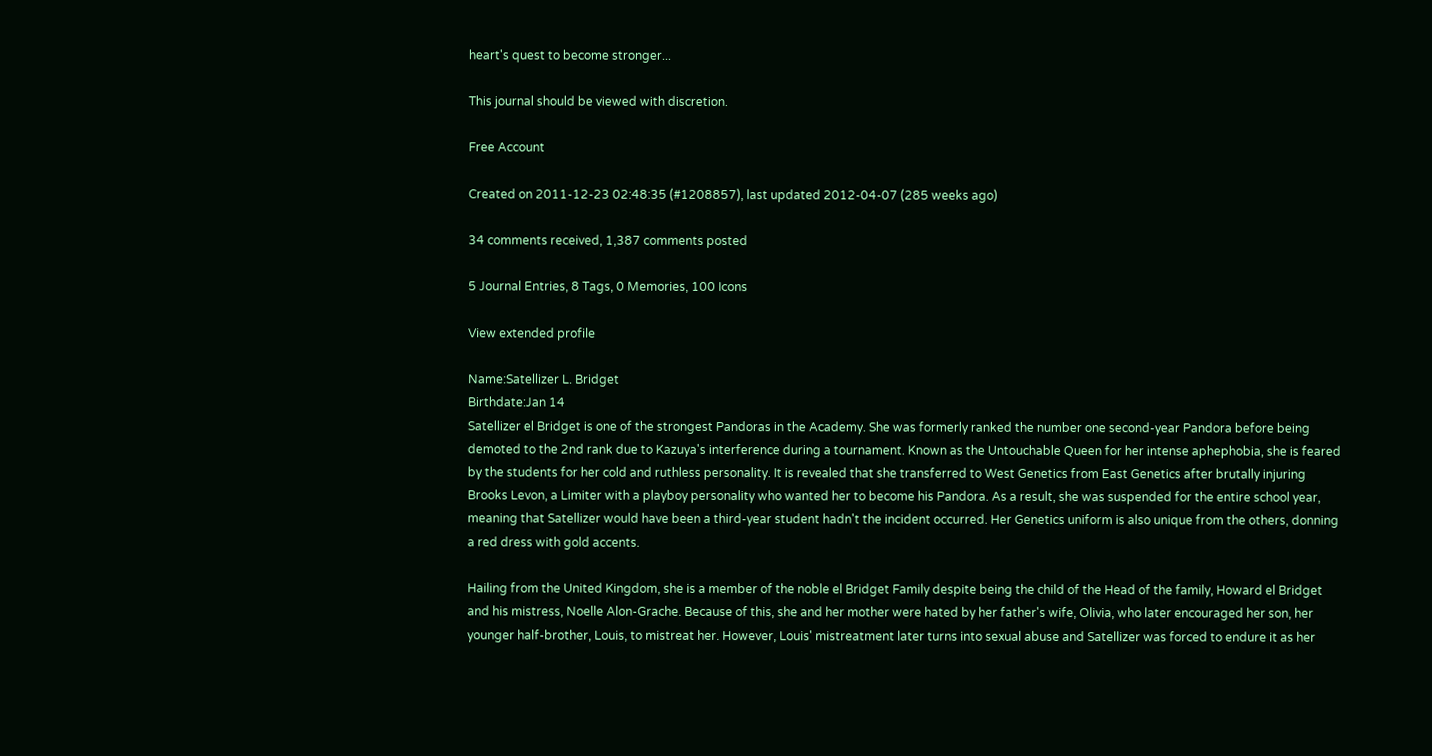heart's quest to become stronger...

This journal should be viewed with discretion.

Free Account

Created on 2011-12-23 02:48:35 (#1208857), last updated 2012-04-07 (285 weeks ago)

34 comments received, 1,387 comments posted

5 Journal Entries, 8 Tags, 0 Memories, 100 Icons

View extended profile

Name:Satellizer L. Bridget
Birthdate:Jan 14
Satellizer el Bridget is one of the strongest Pandoras in the Academy. She was formerly ranked the number one second-year Pandora before being demoted to the 2nd rank due to Kazuya's interference during a tournament. Known as the Untouchable Queen for her intense aphephobia, she is feared by the students for her cold and ruthless personality. It is revealed that she transferred to West Genetics from East Genetics after brutally injuring Brooks Levon, a Limiter with a playboy personality who wanted her to become his Pandora. As a result, she was suspended for the entire school year, meaning that Satellizer would have been a third-year student hadn't the incident occurred. Her Genetics uniform is also unique from the others, donning a red dress with gold accents.

Hailing from the United Kingdom, she is a member of the noble el Bridget Family despite being the child of the Head of the family, Howard el Bridget and his mistress, Noelle Alon-Grache. Because of this, she and her mother were hated by her father's wife, Olivia, who later encouraged her son, her younger half-brother, Louis, to mistreat her. However, Louis' mistreatment later turns into sexual abuse and Satellizer was forced to endure it as her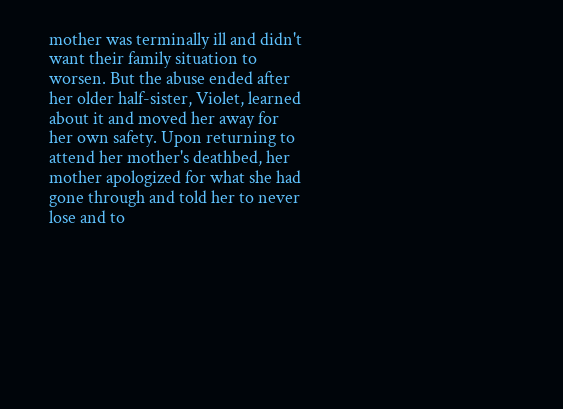mother was terminally ill and didn't want their family situation to worsen. But the abuse ended after her older half-sister, Violet, learned about it and moved her away for her own safety. Upon returning to attend her mother's deathbed, her mother apologized for what she had gone through and told her to never lose and to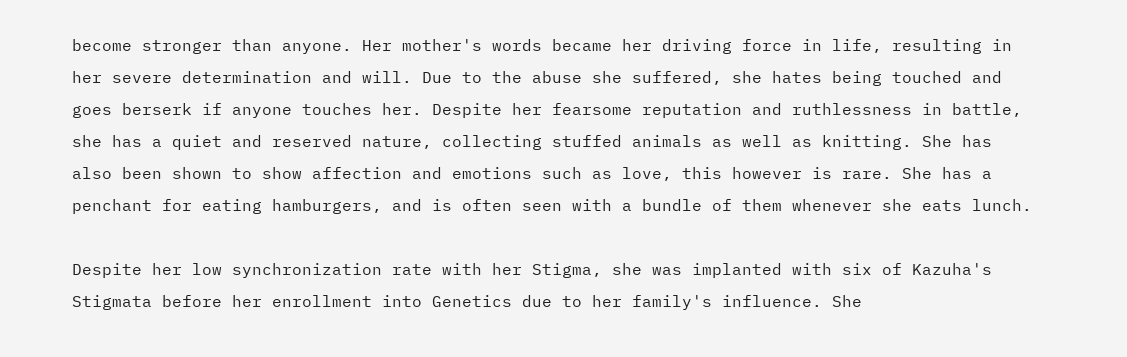become stronger than anyone. Her mother's words became her driving force in life, resulting in her severe determination and will. Due to the abuse she suffered, she hates being touched and goes berserk if anyone touches her. Despite her fearsome reputation and ruthlessness in battle, she has a quiet and reserved nature, collecting stuffed animals as well as knitting. She has also been shown to show affection and emotions such as love, this however is rare. She has a penchant for eating hamburgers, and is often seen with a bundle of them whenever she eats lunch.

Despite her low synchronization rate with her Stigma, she was implanted with six of Kazuha's Stigmata before her enrollment into Genetics due to her family's influence. She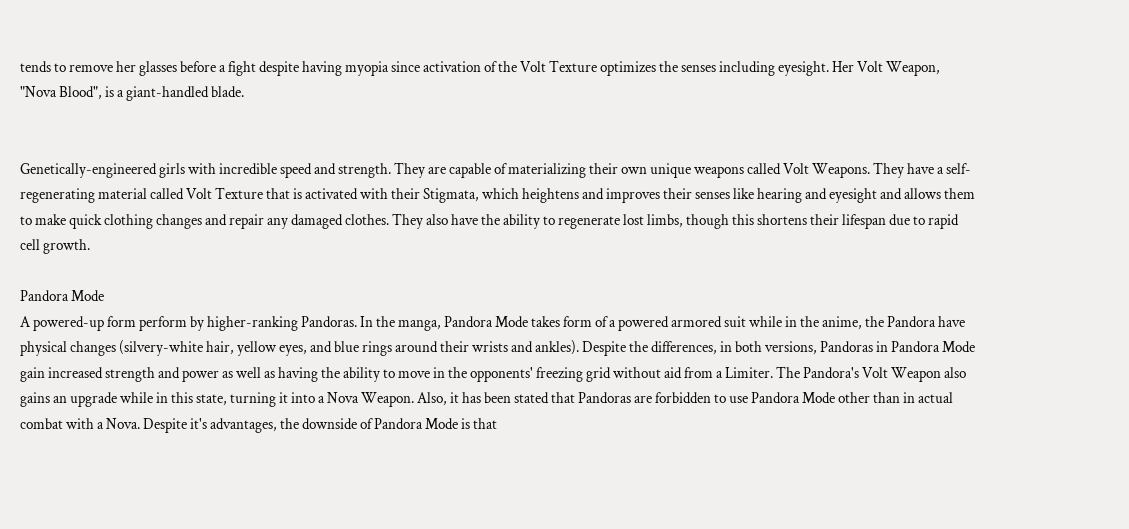tends to remove her glasses before a fight despite having myopia since activation of the Volt Texture optimizes the senses including eyesight. Her Volt Weapon, "Nova Blood", is a giant-handled blade.


Genetically-engineered girls with incredible speed and strength. They are capable of materializing their own unique weapons called Volt Weapons. They have a self-regenerating material called Volt Texture that is activated with their Stigmata, which heightens and improves their senses like hearing and eyesight and allows them to make quick clothing changes and repair any damaged clothes. They also have the ability to regenerate lost limbs, though this shortens their lifespan due to rapid cell growth.

Pandora Mode
A powered-up form perform by higher-ranking Pandoras. In the manga, Pandora Mode takes form of a powered armored suit while in the anime, the Pandora have physical changes (silvery-white hair, yellow eyes, and blue rings around their wrists and ankles). Despite the differences, in both versions, Pandoras in Pandora Mode gain increased strength and power as well as having the ability to move in the opponents' freezing grid without aid from a Limiter. The Pandora's Volt Weapon also gains an upgrade while in this state, turning it into a Nova Weapon. Also, it has been stated that Pandoras are forbidden to use Pandora Mode other than in actual combat with a Nova. Despite it's advantages, the downside of Pandora Mode is that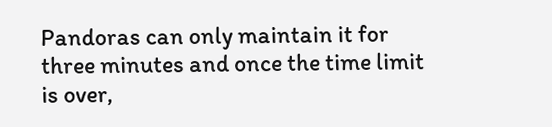Pandoras can only maintain it for three minutes and once the time limit is over,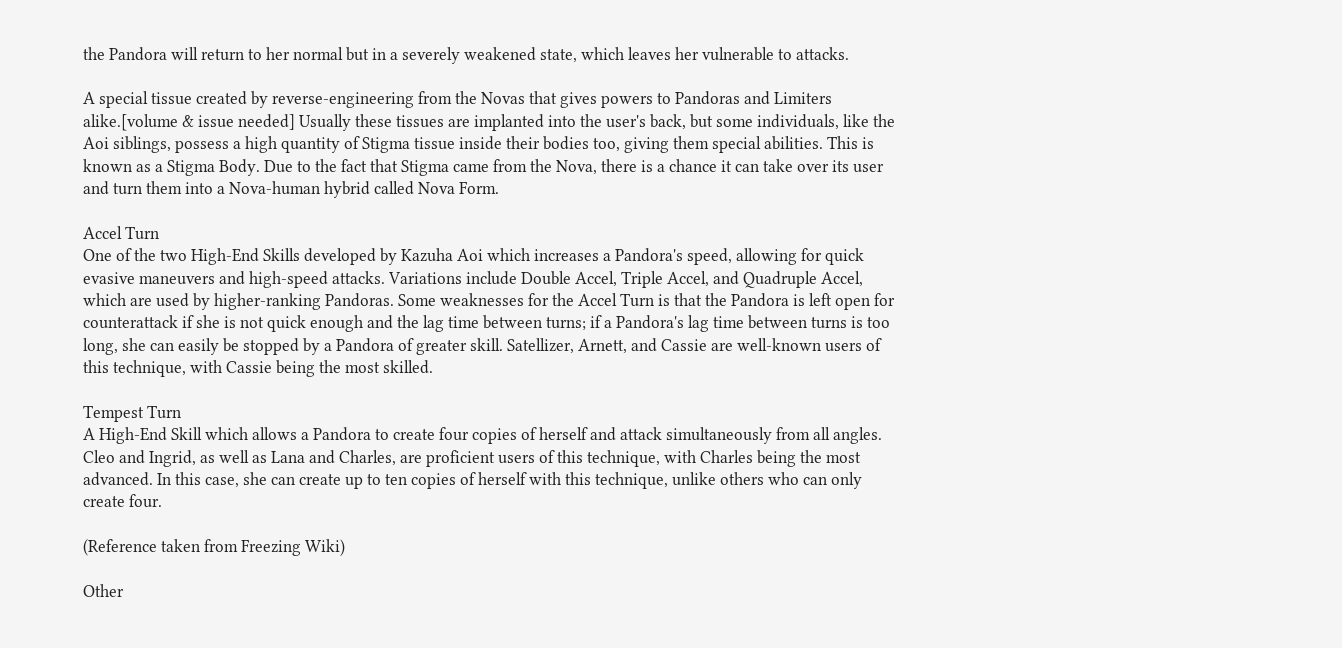the Pandora will return to her normal but in a severely weakened state, which leaves her vulnerable to attacks.

A special tissue created by reverse-engineering from the Novas that gives powers to Pandoras and Limiters alike.[volume & issue needed] Usually these tissues are implanted into the user's back, but some individuals, like the Aoi siblings, possess a high quantity of Stigma tissue inside their bodies too, giving them special abilities. This is known as a Stigma Body. Due to the fact that Stigma came from the Nova, there is a chance it can take over its user and turn them into a Nova-human hybrid called Nova Form.

Accel Turn
One of the two High-End Skills developed by Kazuha Aoi which increases a Pandora's speed, allowing for quick evasive maneuvers and high-speed attacks. Variations include Double Accel, Triple Accel, and Quadruple Accel, which are used by higher-ranking Pandoras. Some weaknesses for the Accel Turn is that the Pandora is left open for counterattack if she is not quick enough and the lag time between turns; if a Pandora's lag time between turns is too long, she can easily be stopped by a Pandora of greater skill. Satellizer, Arnett, and Cassie are well-known users of this technique, with Cassie being the most skilled.

Tempest Turn
A High-End Skill which allows a Pandora to create four copies of herself and attack simultaneously from all angles. Cleo and Ingrid, as well as Lana and Charles, are proficient users of this technique, with Charles being the most advanced. In this case, she can create up to ten copies of herself with this technique, unlike others who can only create four.

(Reference taken from Freezing Wiki)

Other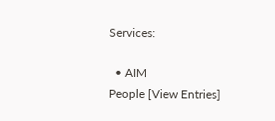Services:

  • AIM
People [View Entries]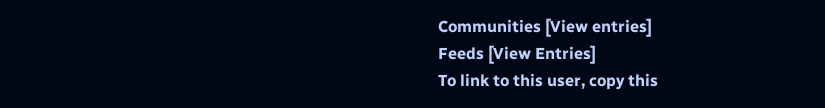Communities [View entries]
Feeds [View Entries]
To link to this user, copy this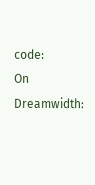code:
On Dreamwidth: